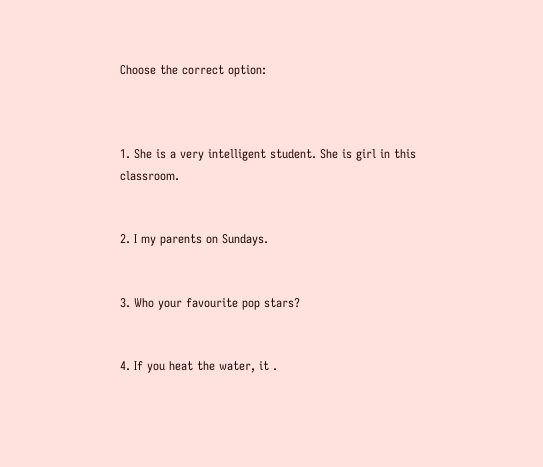Choose the correct option:



1. She is a very intelligent student. She is girl in this classroom.


2. I my parents on Sundays.


3. Who your favourite pop stars?


4. If you heat the water, it .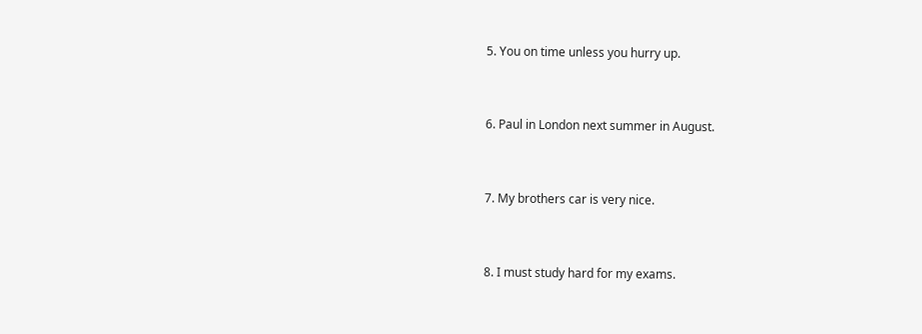5. You on time unless you hurry up.


6. Paul in London next summer in August.


7. My brothers car is very nice.


8. I must study hard for my exams.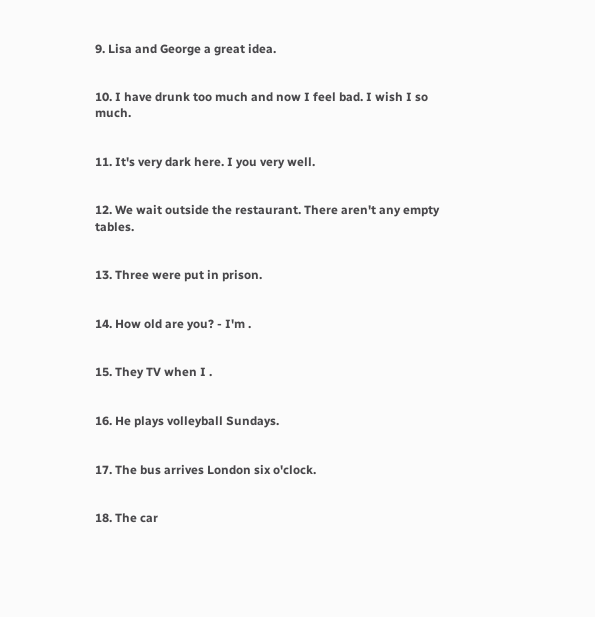9. Lisa and George a great idea.


10. I have drunk too much and now I feel bad. I wish I so much.


11. It's very dark here. I you very well.


12. We wait outside the restaurant. There aren't any empty tables.


13. Three were put in prison.


14. How old are you? - I'm .


15. They TV when I .


16. He plays volleyball Sundays.


17. The bus arrives London six o'clock.


18. The car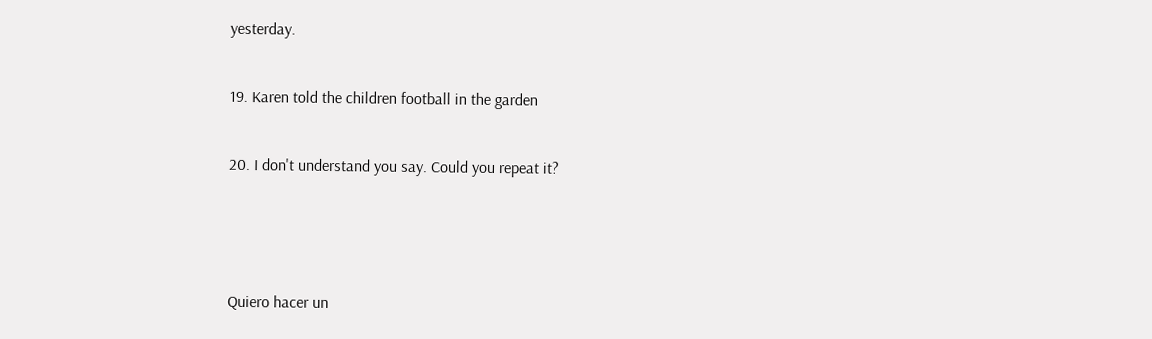yesterday.


19. Karen told the children football in the garden


20. I don't understand you say. Could you repeat it?





Quiero hacer un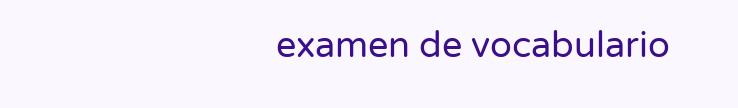examen de vocabulario